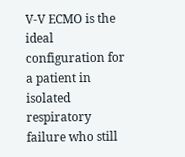V-V ECMO is the ideal configuration for a patient in isolated respiratory failure who still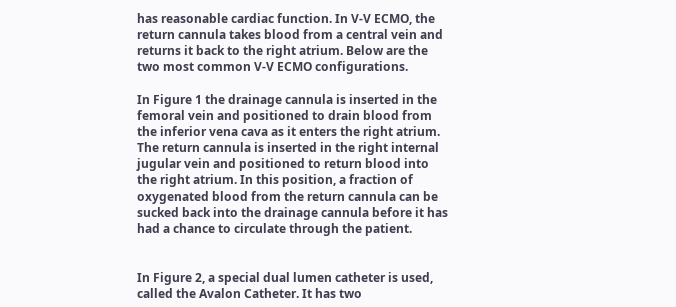has reasonable cardiac function. In V-V ECMO, the return cannula takes blood from a central vein and returns it back to the right atrium. Below are the two most common V-V ECMO configurations.

In Figure 1 the drainage cannula is inserted in the femoral vein and positioned to drain blood from the inferior vena cava as it enters the right atrium. The return cannula is inserted in the right internal jugular vein and positioned to return blood into the right atrium. In this position, a fraction of oxygenated blood from the return cannula can be sucked back into the drainage cannula before it has had a chance to circulate through the patient.


In Figure 2, a special dual lumen catheter is used, called the Avalon Catheter. It has two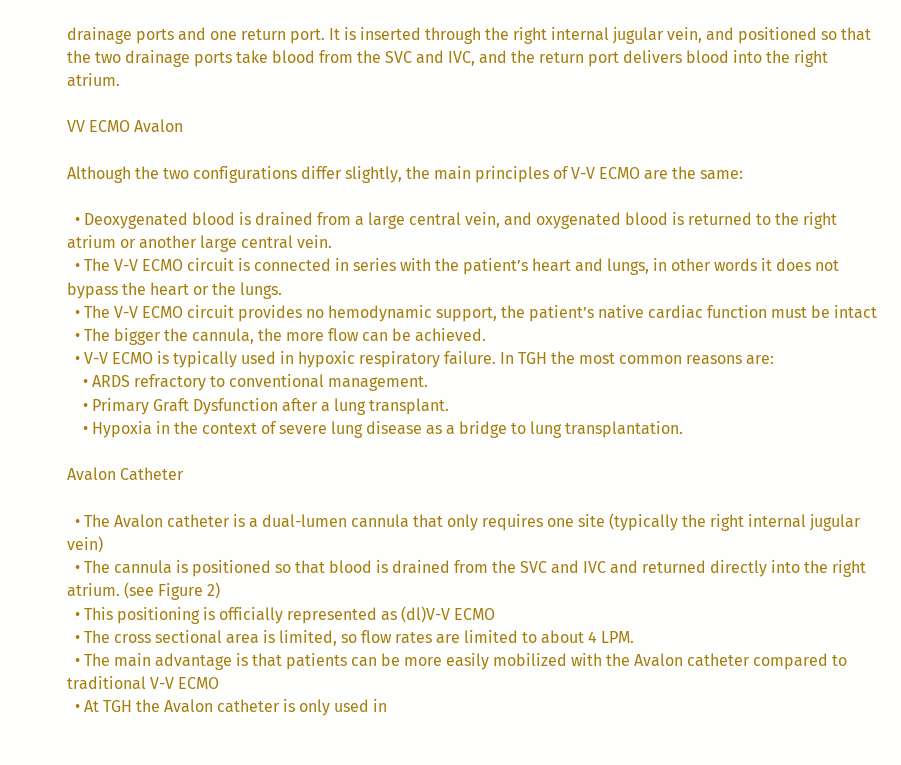drainage ports and one return port. It is inserted through the right internal jugular vein, and positioned so that the two drainage ports take blood from the SVC and IVC, and the return port delivers blood into the right atrium.

VV ECMO Avalon

Although the two configurations differ slightly, the main principles of V-V ECMO are the same:

  • Deoxygenated blood is drained from a large central vein, and oxygenated blood is returned to the right atrium or another large central vein.
  • The V-V ECMO circuit is connected in series with the patient’s heart and lungs, in other words it does not bypass the heart or the lungs.
  • The V-V ECMO circuit provides no hemodynamic support, the patient’s native cardiac function must be intact
  • The bigger the cannula, the more flow can be achieved.
  • V-V ECMO is typically used in hypoxic respiratory failure. In TGH the most common reasons are:
    • ARDS refractory to conventional management.
    • Primary Graft Dysfunction after a lung transplant.
    • Hypoxia in the context of severe lung disease as a bridge to lung transplantation.

Avalon Catheter

  • The Avalon catheter is a dual-lumen cannula that only requires one site (typically the right internal jugular vein)
  • The cannula is positioned so that blood is drained from the SVC and IVC and returned directly into the right atrium. (see Figure 2)
  • This positioning is officially represented as (dl)V-V ECMO
  • The cross sectional area is limited, so flow rates are limited to about 4 LPM.
  • The main advantage is that patients can be more easily mobilized with the Avalon catheter compared to traditional V-V ECMO
  • At TGH the Avalon catheter is only used in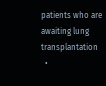patients who are awaiting lung transplantation
  •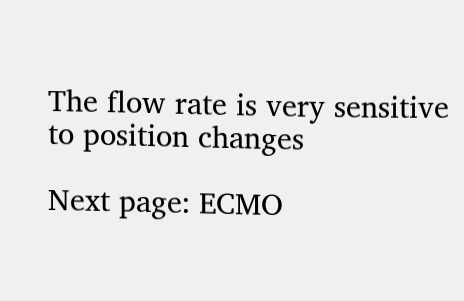The flow rate is very sensitive to position changes

Next page: ECMO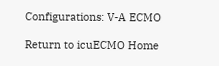Configurations: V-A ECMO

Return to icuECMO Home